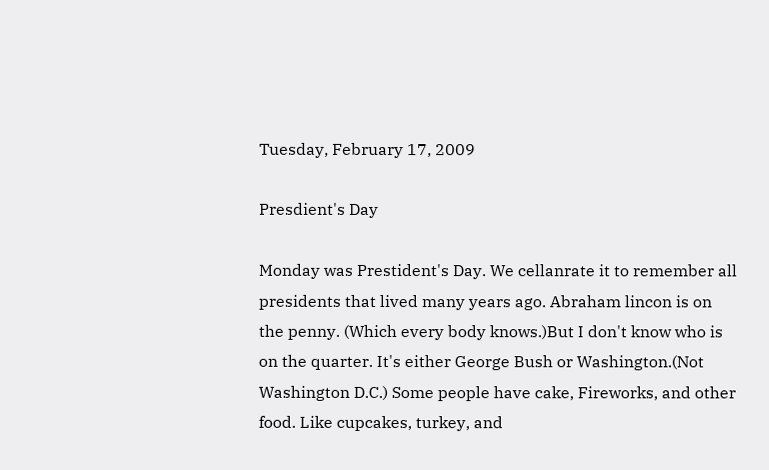Tuesday, February 17, 2009

Presdient's Day

Monday was Prestident's Day. We cellanrate it to remember all presidents that lived many years ago. Abraham lincon is on the penny. (Which every body knows.)But I don't know who is on the quarter. It's either George Bush or Washington.(Not Washington D.C.) Some people have cake, Fireworks, and other food. Like cupcakes, turkey, and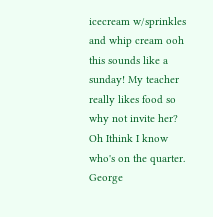icecream w/sprinkles and whip cream ooh this sounds like a sunday! My teacher really likes food so why not invite her? Oh Ithink I know who's on the quarter. George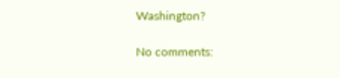Washington?

No comments: